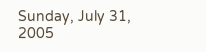Sunday, July 31, 2005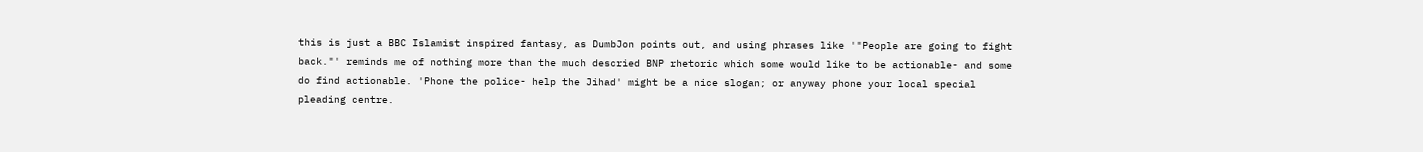this is just a BBC Islamist inspired fantasy, as DumbJon points out, and using phrases like '"People are going to fight back."' reminds me of nothing more than the much descried BNP rhetoric which some would like to be actionable- and some do find actionable. 'Phone the police- help the Jihad' might be a nice slogan; or anyway phone your local special pleading centre.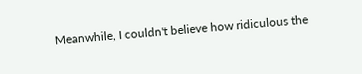Meanwhile, I couldn't believe how ridiculous the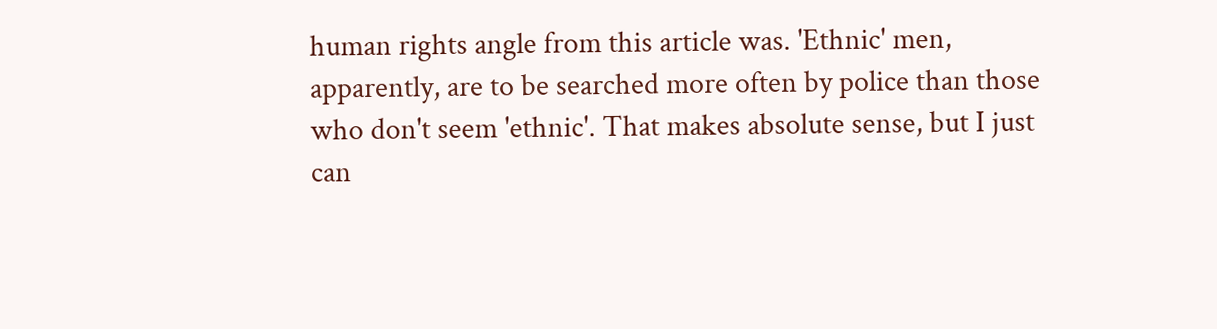human rights angle from this article was. 'Ethnic' men, apparently, are to be searched more often by police than those who don't seem 'ethnic'. That makes absolute sense, but I just can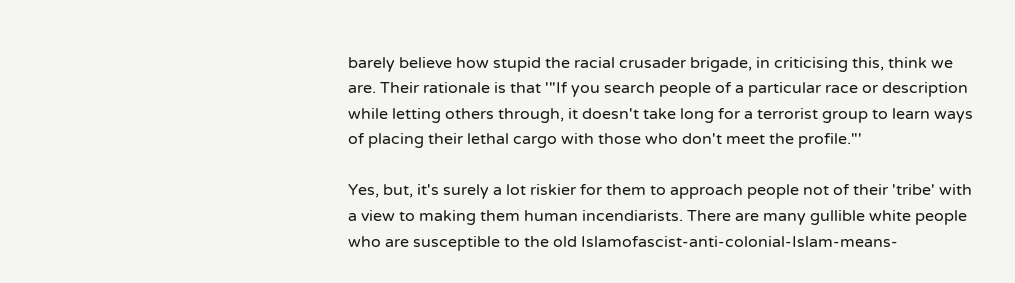barely believe how stupid the racial crusader brigade, in criticising this, think we are. Their rationale is that '"If you search people of a particular race or description while letting others through, it doesn't take long for a terrorist group to learn ways of placing their lethal cargo with those who don't meet the profile."'

Yes, but, it's surely a lot riskier for them to approach people not of their 'tribe' with a view to making them human incendiarists. There are many gullible white people who are susceptible to the old Islamofascist-anti-colonial-Islam-means-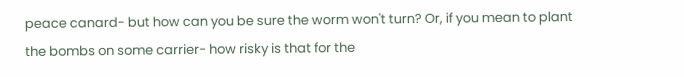peace canard- but how can you be sure the worm won't turn? Or, if you mean to plant the bombs on some carrier- how risky is that for the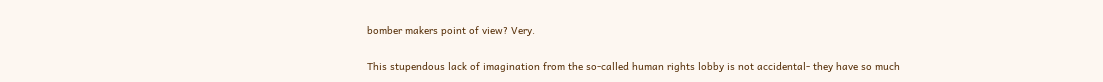bomber makers point of view? Very.

This stupendous lack of imagination from the so-called human rights lobby is not accidental- they have so much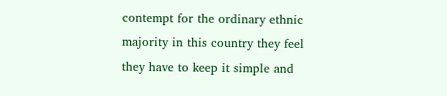contempt for the ordinary ethnic majority in this country they feel they have to keep it simple and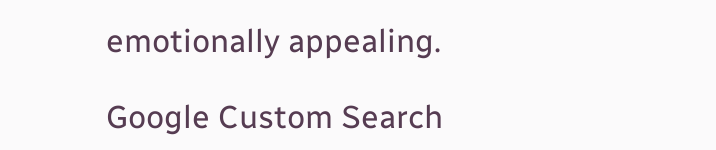emotionally appealing.

Google Custom Search